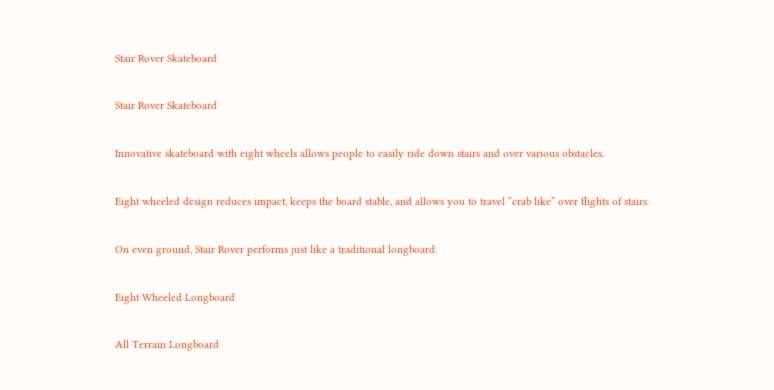Stair Rover Skateboard

Stair Rover Skateboard

Innovative skateboard with eight wheels allows people to easily ride down stairs and over various obstacles.

Eight wheeled design reduces impact, keeps the board stable, and allows you to travel “crab like” over flights of stairs.

On even ground, Stair Rover performs just like a traditional longboard.

Eight Wheeled Longboard

All Terrain Longboard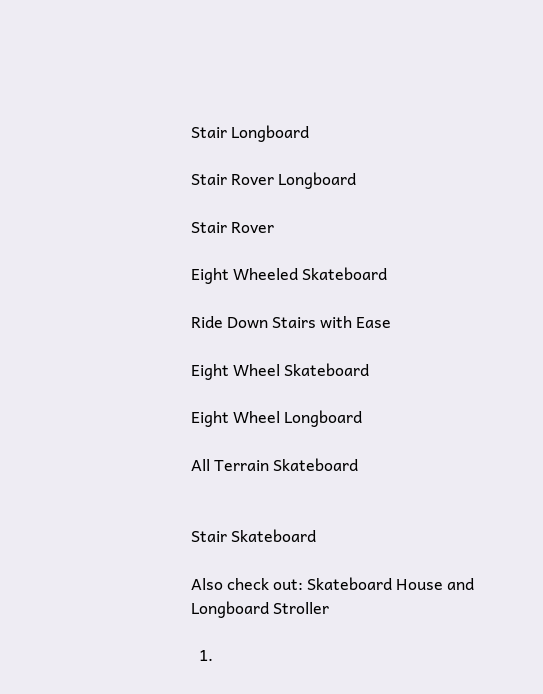Stair Longboard

Stair Rover Longboard

Stair Rover

Eight Wheeled Skateboard

Ride Down Stairs with Ease

Eight Wheel Skateboard

Eight Wheel Longboard

All Terrain Skateboard


Stair Skateboard

Also check out: Skateboard House and Longboard Stroller

  1.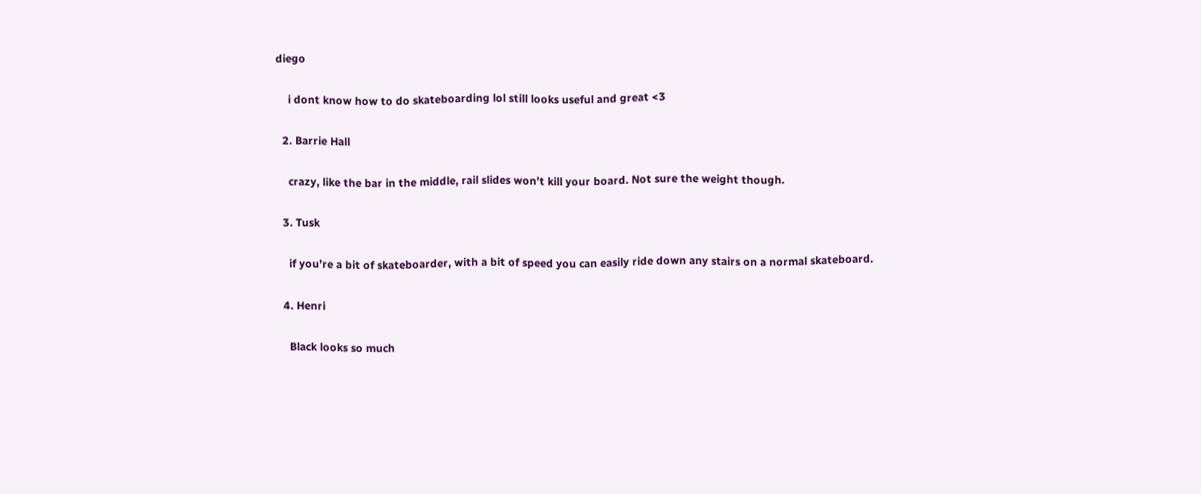diego

    i dont know how to do skateboarding lol still looks useful and great <3

  2. Barrie Hall

    crazy, like the bar in the middle, rail slides won’t kill your board. Not sure the weight though.

  3. Tusk

    if you’re a bit of skateboarder, with a bit of speed you can easily ride down any stairs on a normal skateboard.

  4. Henri

    Black looks so much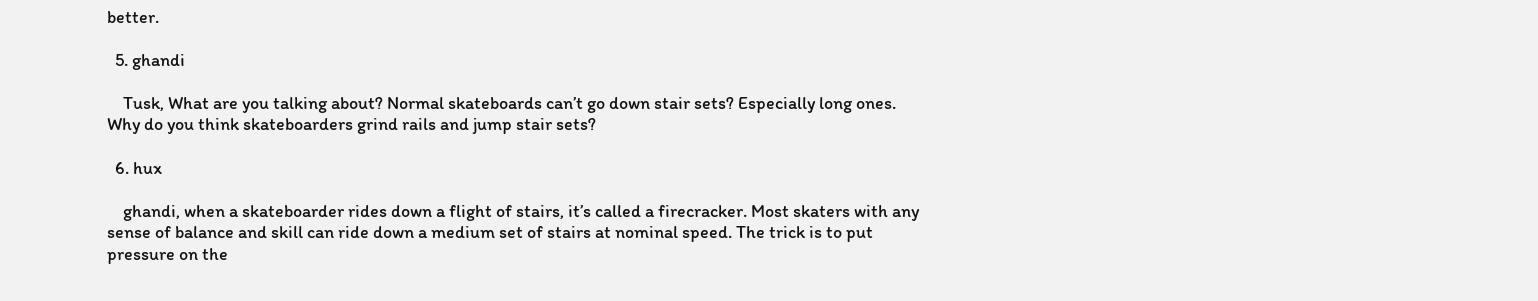better.

  5. ghandi

    Tusk, What are you talking about? Normal skateboards can’t go down stair sets? Especially long ones. Why do you think skateboarders grind rails and jump stair sets?

  6. hux

    ghandi, when a skateboarder rides down a flight of stairs, it’s called a firecracker. Most skaters with any sense of balance and skill can ride down a medium set of stairs at nominal speed. The trick is to put pressure on the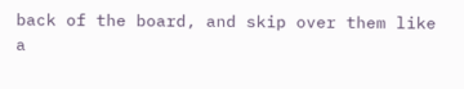back of the board, and skip over them like a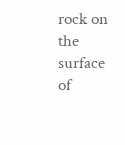rock on the surface of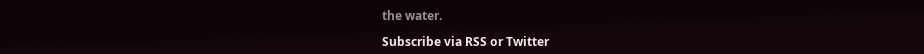the water.

Subscribe via RSS or Twitter